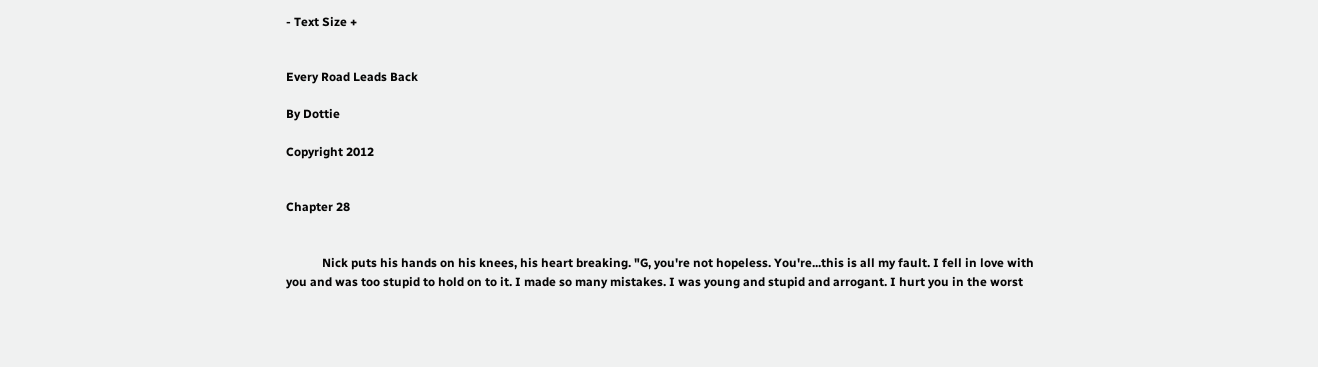- Text Size +


Every Road Leads Back

By Dottie

Copyright 2012


Chapter 28


            Nick puts his hands on his knees, his heart breaking. "G, you're not hopeless. You're...this is all my fault. I fell in love with you and was too stupid to hold on to it. I made so many mistakes. I was young and stupid and arrogant. I hurt you in the worst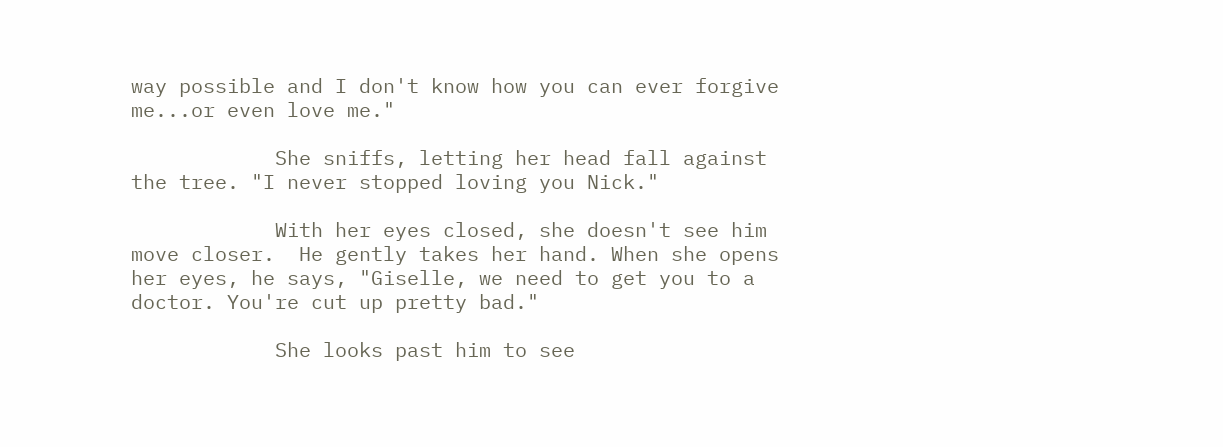way possible and I don't know how you can ever forgive me...or even love me."

            She sniffs, letting her head fall against the tree. "I never stopped loving you Nick."

            With her eyes closed, she doesn't see him move closer.  He gently takes her hand. When she opens her eyes, he says, "Giselle, we need to get you to a doctor. You're cut up pretty bad."

            She looks past him to see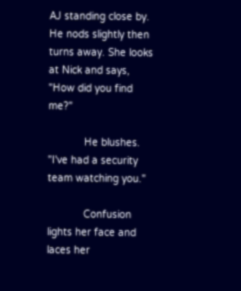AJ standing close by. He nods slightly then turns away. She looks at Nick and says, "How did you find me?"

            He blushes. "I've had a security team watching you."

            Confusion lights her face and laces her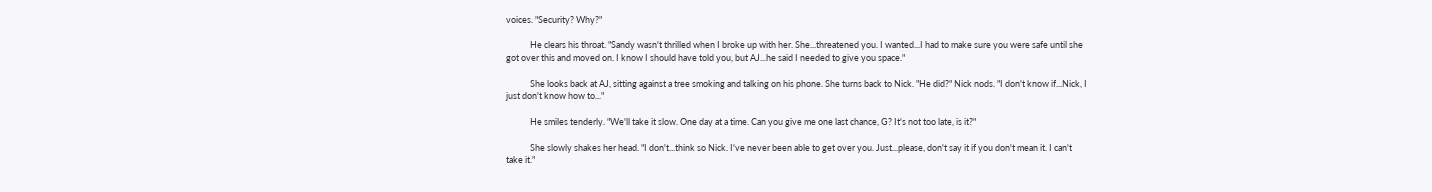voices. "Security? Why?"

            He clears his throat. "Sandy wasn't thrilled when I broke up with her. She...threatened you. I wanted...I had to make sure you were safe until she got over this and moved on. I know I should have told you, but AJ...he said I needed to give you space."

            She looks back at AJ, sitting against a tree smoking and talking on his phone. She turns back to Nick. "He did?" Nick nods. "I don't know if...Nick, I just don't know how to..."

            He smiles tenderly. "We'll take it slow. One day at a time. Can you give me one last chance, G? It's not too late, is it?"

            She slowly shakes her head. "I don't...think so Nick. I've never been able to get over you. Just...please, don't say it if you don't mean it. I can't take it."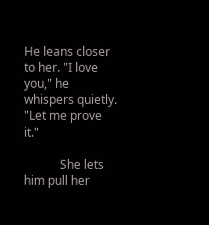He leans closer to her. "I love you," he whispers quietly. "Let me prove it."

            She lets him pull her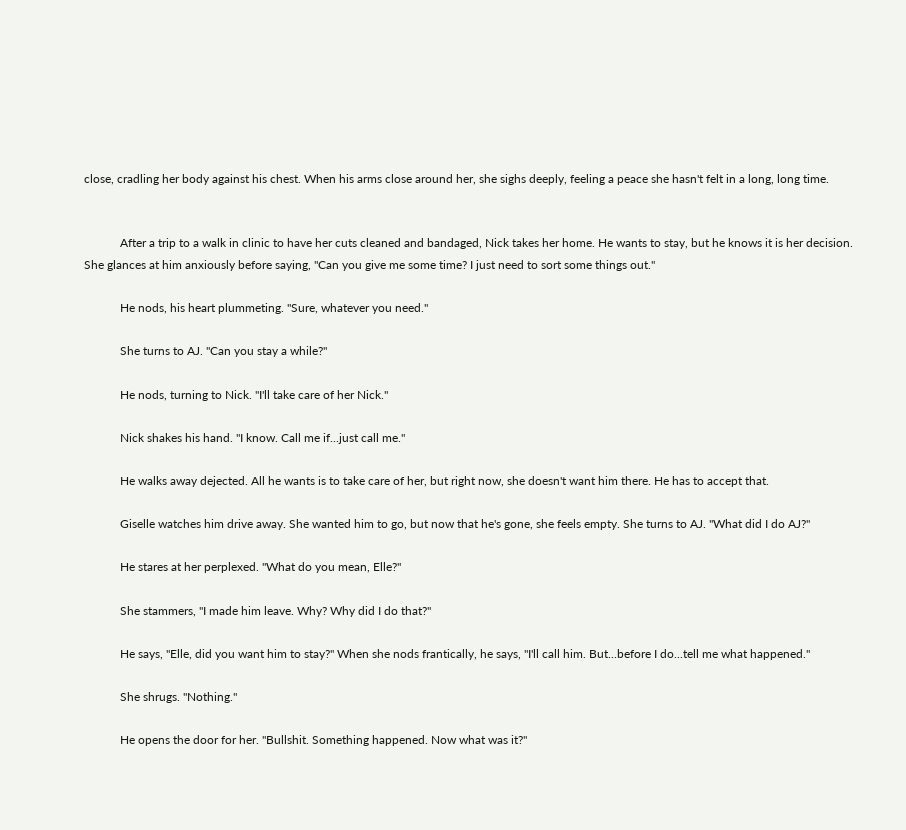close, cradling her body against his chest. When his arms close around her, she sighs deeply, feeling a peace she hasn't felt in a long, long time.


            After a trip to a walk in clinic to have her cuts cleaned and bandaged, Nick takes her home. He wants to stay, but he knows it is her decision. She glances at him anxiously before saying, "Can you give me some time? I just need to sort some things out."

            He nods, his heart plummeting. "Sure, whatever you need."

            She turns to AJ. "Can you stay a while?"

            He nods, turning to Nick. "I'll take care of her Nick."

            Nick shakes his hand. "I know. Call me if...just call me."

            He walks away dejected. All he wants is to take care of her, but right now, she doesn't want him there. He has to accept that.

            Giselle watches him drive away. She wanted him to go, but now that he's gone, she feels empty. She turns to AJ. "What did I do AJ?"

            He stares at her perplexed. "What do you mean, Elle?"

            She stammers, "I made him leave. Why? Why did I do that?"

            He says, "Elle, did you want him to stay?" When she nods frantically, he says, "I'll call him. But...before I do...tell me what happened."

            She shrugs. "Nothing."

            He opens the door for her. "Bullshit. Something happened. Now what was it?"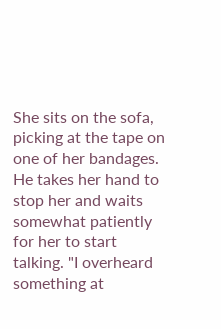She sits on the sofa, picking at the tape on one of her bandages. He takes her hand to stop her and waits somewhat patiently for her to start talking. "I overheard something at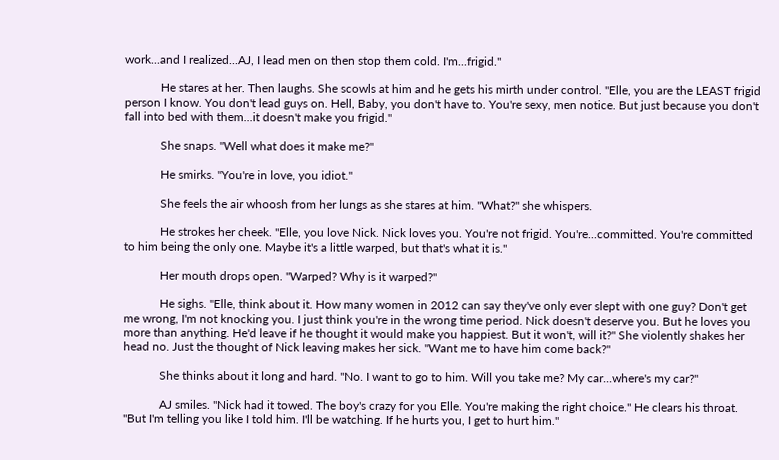work...and I realized...AJ, I lead men on then stop them cold. I'm...frigid."

            He stares at her. Then laughs. She scowls at him and he gets his mirth under control. "Elle, you are the LEAST frigid person I know. You don't lead guys on. Hell, Baby, you don't have to. You're sexy, men notice. But just because you don't fall into bed with them...it doesn't make you frigid."

            She snaps. "Well what does it make me?"

            He smirks. "You're in love, you idiot."

            She feels the air whoosh from her lungs as she stares at him. "What?" she whispers.

            He strokes her cheek. "Elle, you love Nick. Nick loves you. You're not frigid. You're...committed. You're committed to him being the only one. Maybe it's a little warped, but that's what it is."

            Her mouth drops open. "Warped? Why is it warped?"

            He sighs. "Elle, think about it. How many women in 2012 can say they've only ever slept with one guy? Don't get me wrong, I'm not knocking you. I just think you're in the wrong time period. Nick doesn't deserve you. But he loves you more than anything. He'd leave if he thought it would make you happiest. But it won't, will it?" She violently shakes her head no. Just the thought of Nick leaving makes her sick. "Want me to have him come back?"

            She thinks about it long and hard. "No. I want to go to him. Will you take me? My car...where's my car?"

            AJ smiles. "Nick had it towed. The boy's crazy for you Elle. You're making the right choice." He clears his throat. "But I'm telling you like I told him. I'll be watching. If he hurts you, I get to hurt him."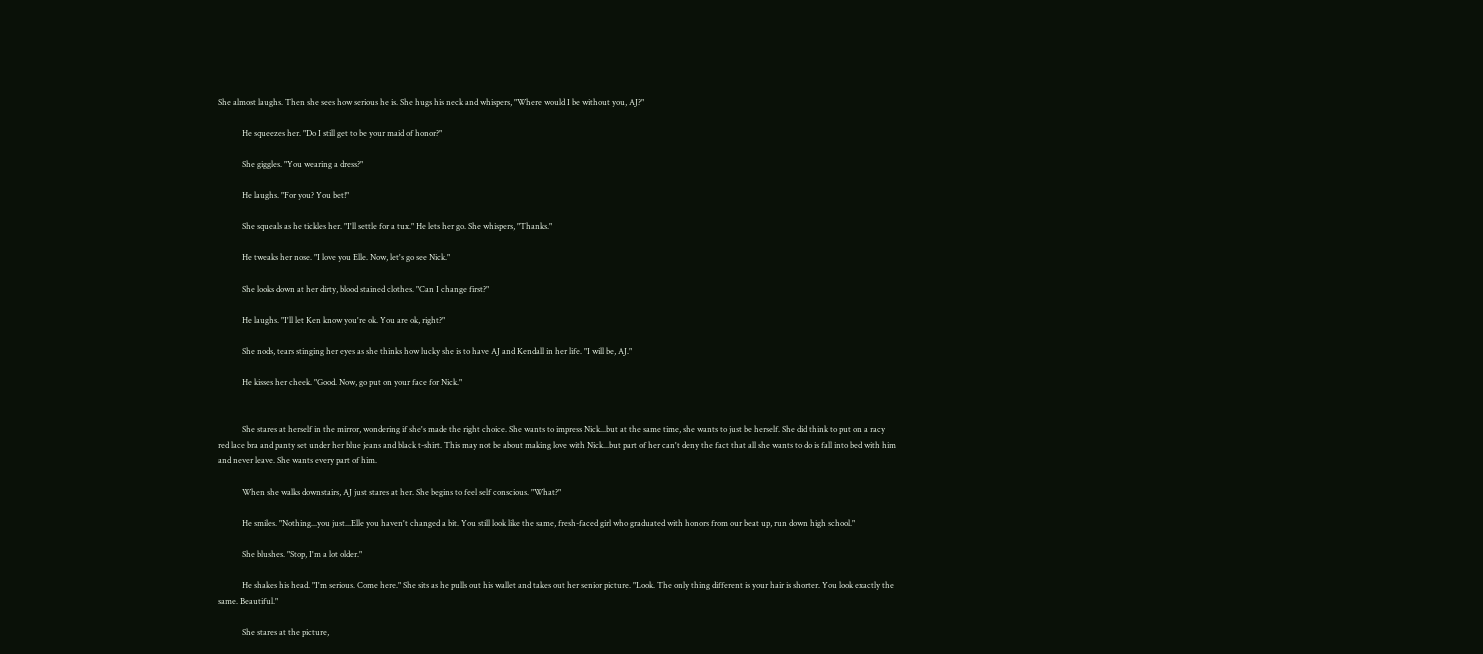She almost laughs. Then she sees how serious he is. She hugs his neck and whispers, "Where would I be without you, AJ?"

            He squeezes her. "Do I still get to be your maid of honor?"

            She giggles. "You wearing a dress?"

            He laughs. "For you? You bet!"

            She squeals as he tickles her. "I'll settle for a tux." He lets her go. She whispers, "Thanks."

            He tweaks her nose. "I love you Elle. Now, let's go see Nick."

            She looks down at her dirty, blood stained clothes. "Can I change first?"

            He laughs. "I'll let Ken know you're ok. You are ok, right?"

            She nods, tears stinging her eyes as she thinks how lucky she is to have AJ and Kendall in her life. "I will be, AJ."

            He kisses her cheek. "Good. Now, go put on your face for Nick."


            She stares at herself in the mirror, wondering if she's made the right choice. She wants to impress Nick...but at the same time, she wants to just be herself. She did think to put on a racy red lace bra and panty set under her blue jeans and black t-shirt. This may not be about making love with Nick...but part of her can't deny the fact that all she wants to do is fall into bed with him and never leave. She wants every part of him.

            When she walks downstairs, AJ just stares at her. She begins to feel self conscious. "What?"

            He smiles. "Nothing...you just...Elle you haven't changed a bit. You still look like the same, fresh-faced girl who graduated with honors from our beat up, run down high school."

            She blushes. "Stop, I'm a lot older."

            He shakes his head. "I'm serious. Come here." She sits as he pulls out his wallet and takes out her senior picture. "Look. The only thing different is your hair is shorter. You look exactly the same. Beautiful."

            She stares at the picture,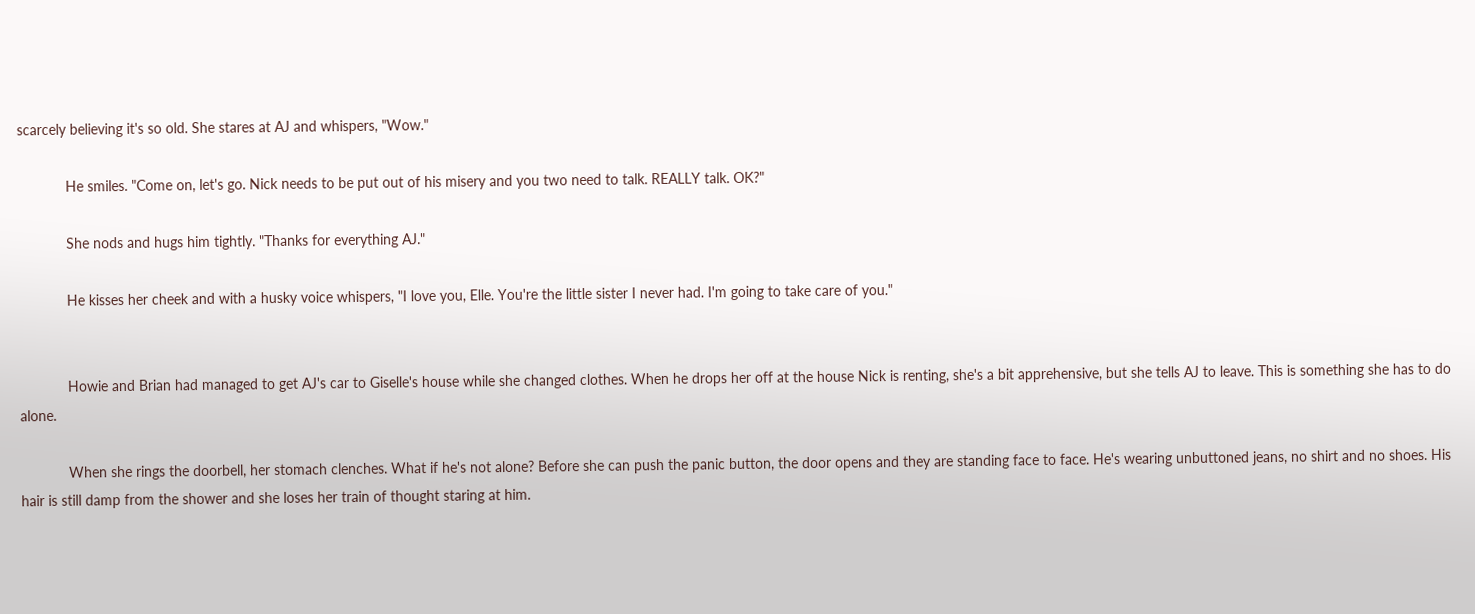scarcely believing it's so old. She stares at AJ and whispers, "Wow."

            He smiles. "Come on, let's go. Nick needs to be put out of his misery and you two need to talk. REALLY talk. OK?"

            She nods and hugs him tightly. "Thanks for everything AJ."

            He kisses her cheek and with a husky voice whispers, "I love you, Elle. You're the little sister I never had. I'm going to take care of you."


            Howie and Brian had managed to get AJ's car to Giselle's house while she changed clothes. When he drops her off at the house Nick is renting, she's a bit apprehensive, but she tells AJ to leave. This is something she has to do alone.

            When she rings the doorbell, her stomach clenches. What if he's not alone? Before she can push the panic button, the door opens and they are standing face to face. He's wearing unbuttoned jeans, no shirt and no shoes. His hair is still damp from the shower and she loses her train of thought staring at him.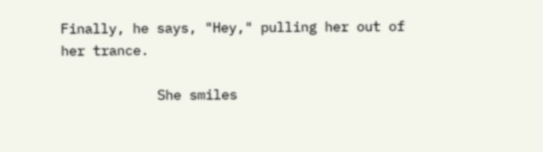Finally, he says, "Hey," pulling her out of her trance.

            She smiles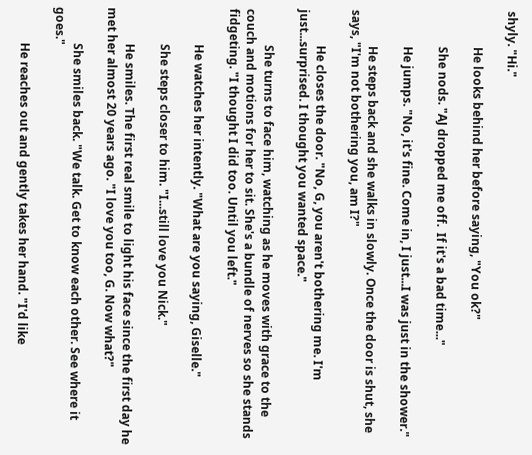shyly. "Hi."

            He looks behind her before saying, "You ok?"

            She nods. "AJ dropped me off.  If it's a bad time..."

            He jumps. "No, it's fine. Come in, I just...I was just in the shower."

            He steps back and she walks in slowly. Once the door is shut, she says, "I'm not bothering you, am I?"

            He closes the door. "No, G, you aren't bothering me. I'm just...surprised. I thought you wanted space."

            She turns to face him, watching as he moves with grace to the couch and motions for her to sit. She's a bundle of nerves so she stands fidgeting. "I thought I did too. Until you left."

            He watches her intently. "What are you saying, Giselle."

            She steps closer to him. "I...still love you Nick."

            He smiles. The first real smile to light his face since the first day he met her almost 20 years ago. "I love you too, G. Now what?"

            She smiles back. "We talk. Get to know each other. See where it goes."

            He reaches out and gently takes her hand. "I'd like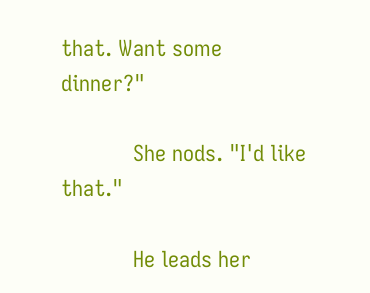that. Want some dinner?"

            She nods. "I'd like that."

            He leads her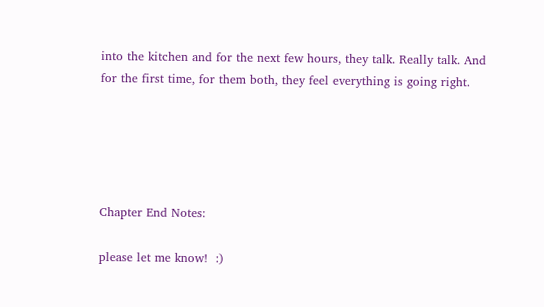into the kitchen and for the next few hours, they talk. Really talk. And for the first time, for them both, they feel everything is going right.





Chapter End Notes:

please let me know!  :)